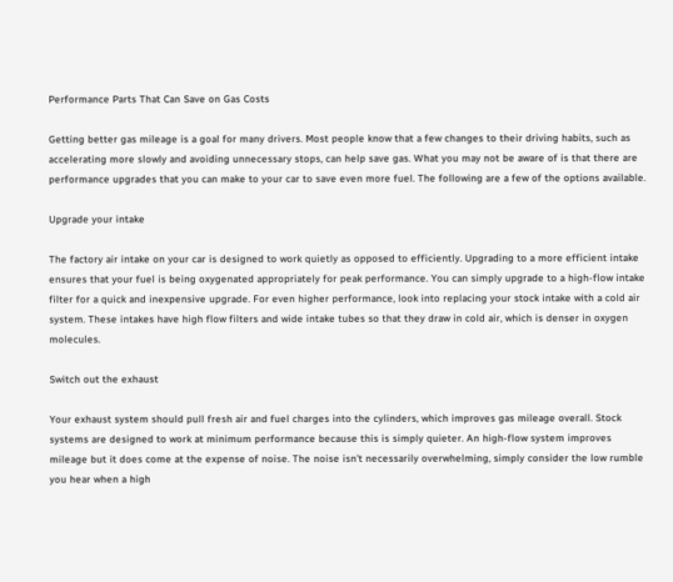Performance Parts That Can Save on Gas Costs

Getting better gas mileage is a goal for many drivers. Most people know that a few changes to their driving habits, such as accelerating more slowly and avoiding unnecessary stops, can help save gas. What you may not be aware of is that there are performance upgrades that you can make to your car to save even more fuel. The following are a few of the options available.

Upgrade your intake

The factory air intake on your car is designed to work quietly as opposed to efficiently. Upgrading to a more efficient intake ensures that your fuel is being oxygenated appropriately for peak performance. You can simply upgrade to a high-flow intake filter for a quick and inexpensive upgrade. For even higher performance, look into replacing your stock intake with a cold air system. These intakes have high flow filters and wide intake tubes so that they draw in cold air, which is denser in oxygen molecules.

Switch out the exhaust

Your exhaust system should pull fresh air and fuel charges into the cylinders, which improves gas mileage overall. Stock systems are designed to work at minimum performance because this is simply quieter. An high-flow system improves mileage but it does come at the expense of noise. The noise isn't necessarily overwhelming, simply consider the low rumble you hear when a high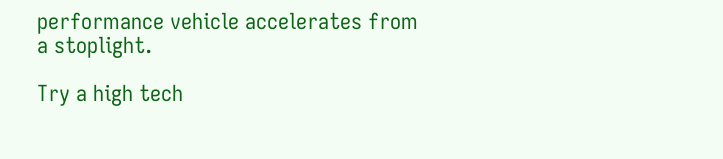performance vehicle accelerates from a stoplight.

Try a high tech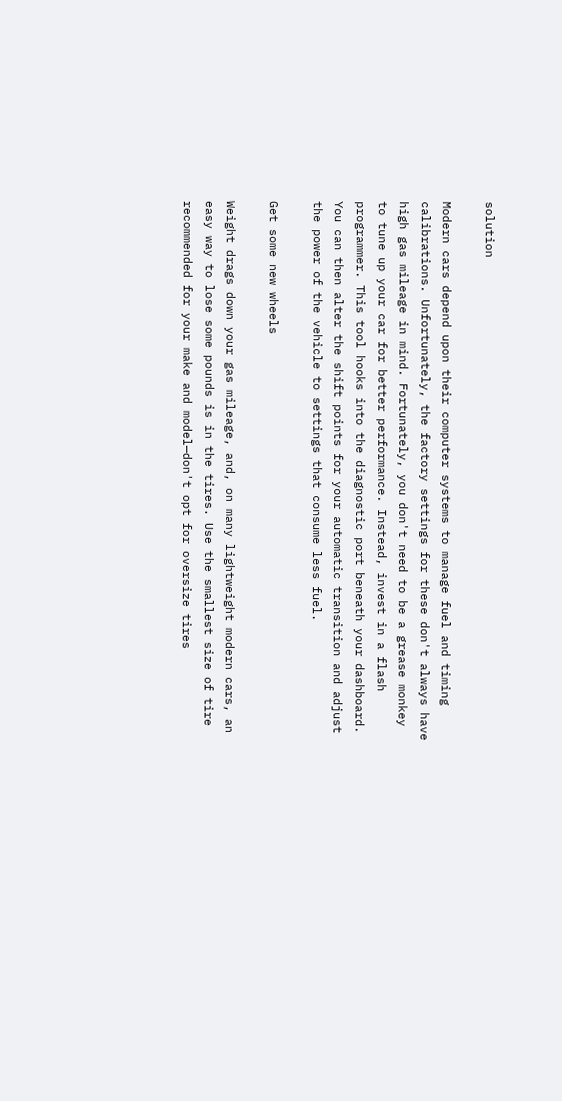solution

Modern cars depend upon their computer systems to manage fuel and timing calibrations. Unfortunately, the factory settings for these don't always have high gas mileage in mind. Fortunately, you don't need to be a grease monkey to tune up your car for better performance. Instead, invest in a flash programmer. This tool hooks into the diagnostic port beneath your dashboard. You can then alter the shift points for your automatic transition and adjust the power of the vehicle to settings that consume less fuel.

Get some new wheels

Weight drags down your gas mileage, and, on many lightweight modern cars, an easy way to lose some pounds is in the tires. Use the smallest size of tire recommended for your make and model—don't opt for oversize tires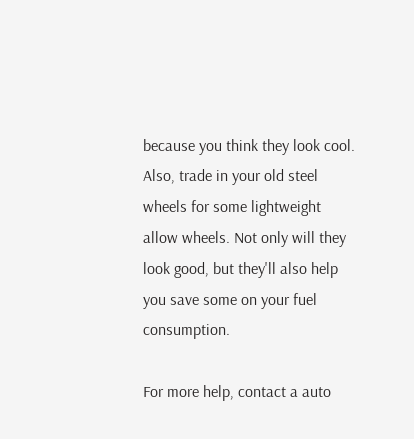because you think they look cool. Also, trade in your old steel wheels for some lightweight allow wheels. Not only will they look good, but they'll also help you save some on your fuel consumption.

For more help, contact a auto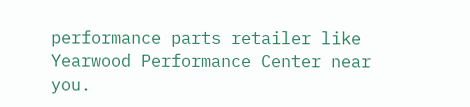performance parts retailer like Yearwood Performance Center near you.